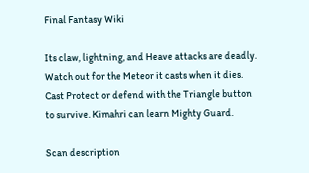Final Fantasy Wiki

Its claw, lightning, and Heave attacks are deadly. Watch out for the Meteor it casts when it dies. Cast Protect or defend with the Triangle button to survive. Kimahri can learn Mighty Guard.

Scan description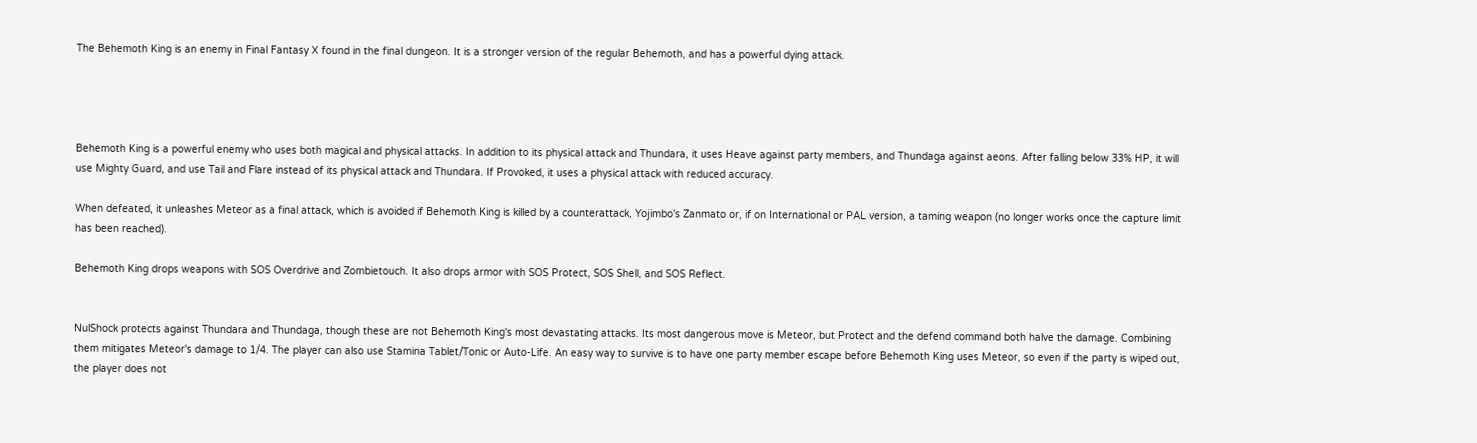The Behemoth King is an enemy in Final Fantasy X found in the final dungeon. It is a stronger version of the regular Behemoth, and has a powerful dying attack.




Behemoth King is a powerful enemy who uses both magical and physical attacks. In addition to its physical attack and Thundara, it uses Heave against party members, and Thundaga against aeons. After falling below 33% HP, it will use Mighty Guard, and use Tail and Flare instead of its physical attack and Thundara. If Provoked, it uses a physical attack with reduced accuracy.

When defeated, it unleashes Meteor as a final attack, which is avoided if Behemoth King is killed by a counterattack, Yojimbo's Zanmato or, if on International or PAL version, a taming weapon (no longer works once the capture limit has been reached).

Behemoth King drops weapons with SOS Overdrive and Zombietouch. It also drops armor with SOS Protect, SOS Shell, and SOS Reflect.


NulShock protects against Thundara and Thundaga, though these are not Behemoth King's most devastating attacks. Its most dangerous move is Meteor, but Protect and the defend command both halve the damage. Combining them mitigates Meteor's damage to 1/4. The player can also use Stamina Tablet/Tonic or Auto-Life. An easy way to survive is to have one party member escape before Behemoth King uses Meteor, so even if the party is wiped out, the player does not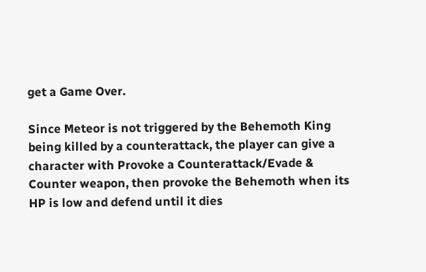get a Game Over.

Since Meteor is not triggered by the Behemoth King being killed by a counterattack, the player can give a character with Provoke a Counterattack/Evade & Counter weapon, then provoke the Behemoth when its HP is low and defend until it dies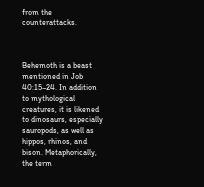from the counterattacks.



Behemoth is a beast mentioned in Job 40:15–24. In addition to mythological creatures, it is likened to dinosaurs, especially sauropods, as well as hippos, rhinos, and bison. Metaphorically, the term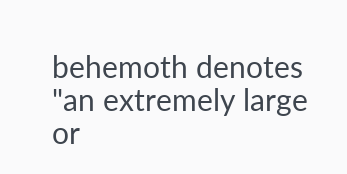behemoth denotes "an extremely large or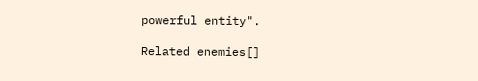powerful entity".

Related enemies[]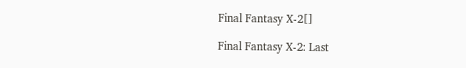Final Fantasy X-2[]

Final Fantasy X-2: Last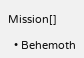Mission[]

  • Behemoth